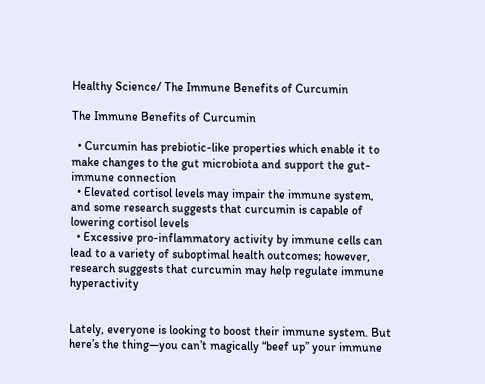Healthy Science/ The Immune Benefits of Curcumin

The Immune Benefits of Curcumin

  • Curcumin has prebiotic-like properties which enable it to make changes to the gut microbiota and support the gut-immune connection
  • Elevated cortisol levels may impair the immune system, and some research suggests that curcumin is capable of lowering cortisol levels
  • Excessive pro-inflammatory activity by immune cells can lead to a variety of suboptimal health outcomes; however, research suggests that curcumin may help regulate immune hyperactivity


Lately, everyone is looking to boost their immune system. But here’s the thing—you can’t magically “beef up” your immune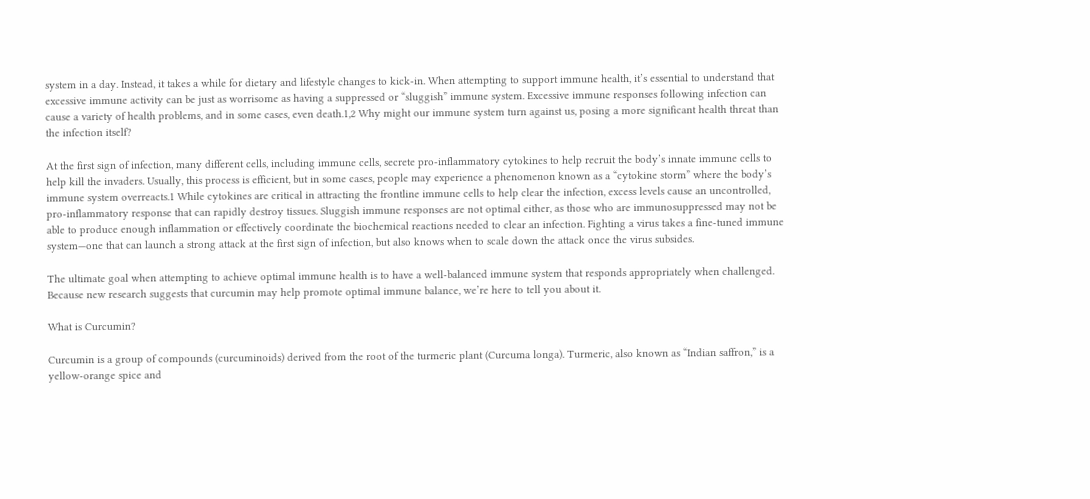system in a day. Instead, it takes a while for dietary and lifestyle changes to kick-in. When attempting to support immune health, it’s essential to understand that excessive immune activity can be just as worrisome as having a suppressed or “sluggish” immune system. Excessive immune responses following infection can cause a variety of health problems, and in some cases, even death.1,2 Why might our immune system turn against us, posing a more significant health threat than the infection itself?

At the first sign of infection, many different cells, including immune cells, secrete pro-inflammatory cytokines to help recruit the body’s innate immune cells to help kill the invaders. Usually, this process is efficient, but in some cases, people may experience a phenomenon known as a “cytokine storm” where the body’s immune system overreacts.1 While cytokines are critical in attracting the frontline immune cells to help clear the infection, excess levels cause an uncontrolled, pro-inflammatory response that can rapidly destroy tissues. Sluggish immune responses are not optimal either, as those who are immunosuppressed may not be able to produce enough inflammation or effectively coordinate the biochemical reactions needed to clear an infection. Fighting a virus takes a fine-tuned immune system—one that can launch a strong attack at the first sign of infection, but also knows when to scale down the attack once the virus subsides.

The ultimate goal when attempting to achieve optimal immune health is to have a well-balanced immune system that responds appropriately when challenged. Because new research suggests that curcumin may help promote optimal immune balance, we’re here to tell you about it.

What is Curcumin?

Curcumin is a group of compounds (curcuminoids) derived from the root of the turmeric plant (Curcuma longa). Turmeric, also known as “Indian saffron,” is a yellow-orange spice and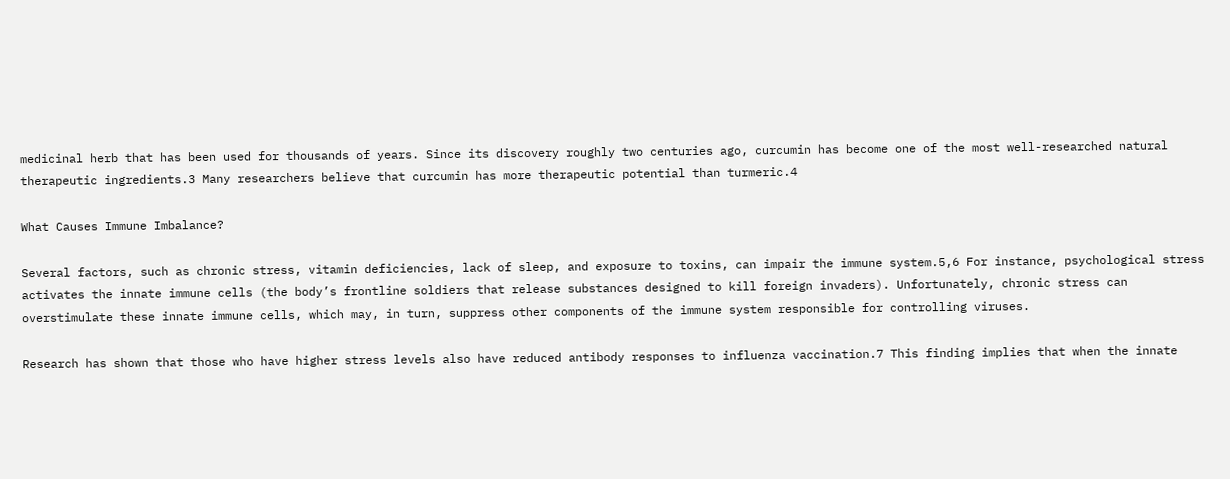medicinal herb that has been used for thousands of years. Since its discovery roughly two centuries ago, curcumin has become one of the most well-researched natural therapeutic ingredients.3 Many researchers believe that curcumin has more therapeutic potential than turmeric.4

What Causes Immune Imbalance?

Several factors, such as chronic stress, vitamin deficiencies, lack of sleep, and exposure to toxins, can impair the immune system.5,6 For instance, psychological stress activates the innate immune cells (the body’s frontline soldiers that release substances designed to kill foreign invaders). Unfortunately, chronic stress can overstimulate these innate immune cells, which may, in turn, suppress other components of the immune system responsible for controlling viruses.

Research has shown that those who have higher stress levels also have reduced antibody responses to influenza vaccination.7 This finding implies that when the innate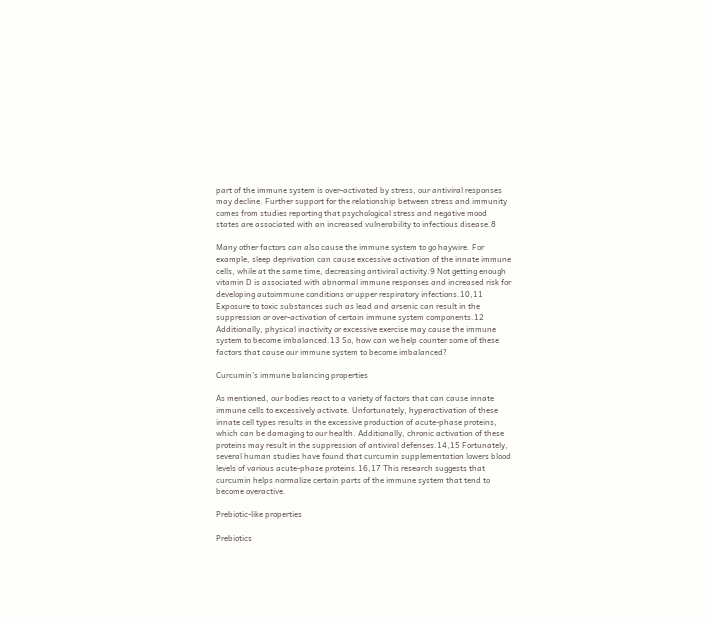part of the immune system is over-activated by stress, our antiviral responses may decline. Further support for the relationship between stress and immunity comes from studies reporting that psychological stress and negative mood states are associated with an increased vulnerability to infectious disease.8

Many other factors can also cause the immune system to go haywire. For example, sleep deprivation can cause excessive activation of the innate immune cells, while at the same time, decreasing antiviral activity.9 Not getting enough vitamin D is associated with abnormal immune responses and increased risk for developing autoimmune conditions or upper respiratory infections.10,11 Exposure to toxic substances such as lead and arsenic can result in the suppression or over-activation of certain immune system components.12 Additionally, physical inactivity or excessive exercise may cause the immune system to become imbalanced.13 So, how can we help counter some of these factors that cause our immune system to become imbalanced?

Curcumin’s immune balancing properties

As mentioned, our bodies react to a variety of factors that can cause innate immune cells to excessively activate. Unfortunately, hyperactivation of these innate cell types results in the excessive production of acute-phase proteins, which can be damaging to our health. Additionally, chronic activation of these proteins may result in the suppression of antiviral defenses.14,15 Fortunately, several human studies have found that curcumin supplementation lowers blood levels of various acute-phase proteins.16,17 This research suggests that curcumin helps normalize certain parts of the immune system that tend to become overactive.

Prebiotic-like properties

Prebiotics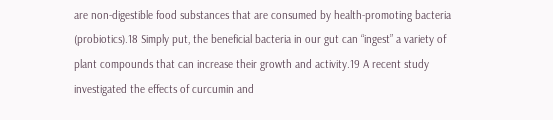are non-digestible food substances that are consumed by health-promoting bacteria (probiotics).18 Simply put, the beneficial bacteria in our gut can “ingest” a variety of plant compounds that can increase their growth and activity.19 A recent study investigated the effects of curcumin and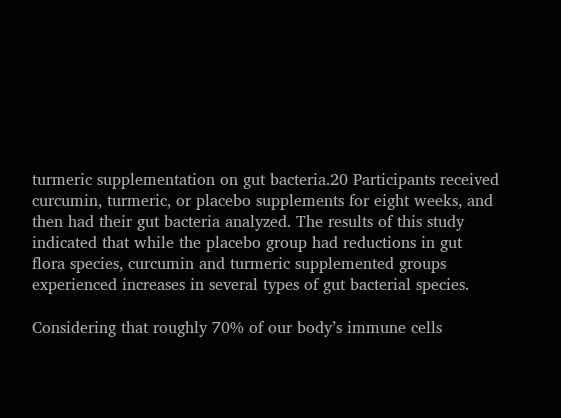turmeric supplementation on gut bacteria.20 Participants received curcumin, turmeric, or placebo supplements for eight weeks, and then had their gut bacteria analyzed. The results of this study indicated that while the placebo group had reductions in gut flora species, curcumin and turmeric supplemented groups experienced increases in several types of gut bacterial species.

Considering that roughly 70% of our body’s immune cells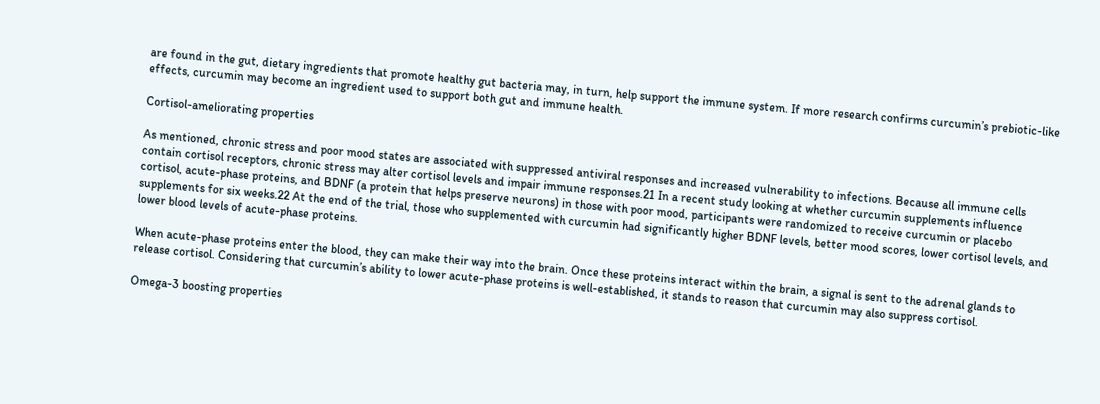are found in the gut, dietary ingredients that promote healthy gut bacteria may, in turn, help support the immune system. If more research confirms curcumin’s prebiotic-like effects, curcumin may become an ingredient used to support both gut and immune health.

Cortisol-ameliorating properties

As mentioned, chronic stress and poor mood states are associated with suppressed antiviral responses and increased vulnerability to infections. Because all immune cells contain cortisol receptors, chronic stress may alter cortisol levels and impair immune responses.21 In a recent study looking at whether curcumin supplements influence cortisol, acute-phase proteins, and BDNF (a protein that helps preserve neurons) in those with poor mood, participants were randomized to receive curcumin or placebo supplements for six weeks.22 At the end of the trial, those who supplemented with curcumin had significantly higher BDNF levels, better mood scores, lower cortisol levels, and lower blood levels of acute-phase proteins.

When acute-phase proteins enter the blood, they can make their way into the brain. Once these proteins interact within the brain, a signal is sent to the adrenal glands to release cortisol. Considering that curcumin’s ability to lower acute-phase proteins is well-established, it stands to reason that curcumin may also suppress cortisol.

Omega-3 boosting properties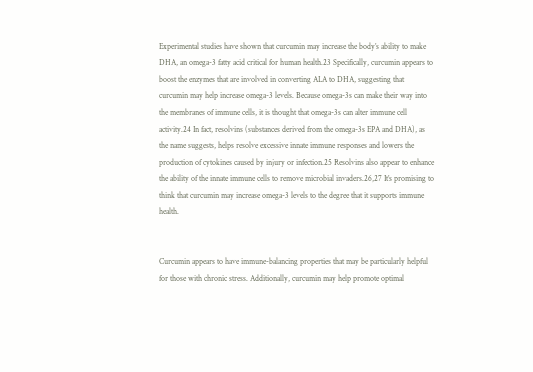Experimental studies have shown that curcumin may increase the body’s ability to make DHA, an omega-3 fatty acid critical for human health.23 Specifically, curcumin appears to boost the enzymes that are involved in converting ALA to DHA, suggesting that curcumin may help increase omega-3 levels. Because omega-3s can make their way into the membranes of immune cells, it is thought that omega-3s can alter immune cell activity.24 In fact, resolvins (substances derived from the omega-3s EPA and DHA), as the name suggests, helps resolve excessive innate immune responses and lowers the production of cytokines caused by injury or infection.25 Resolvins also appear to enhance the ability of the innate immune cells to remove microbial invaders.26,27 It’s promising to think that curcumin may increase omega-3 levels to the degree that it supports immune health.


Curcumin appears to have immune-balancing properties that may be particularly helpful for those with chronic stress. Additionally, curcumin may help promote optimal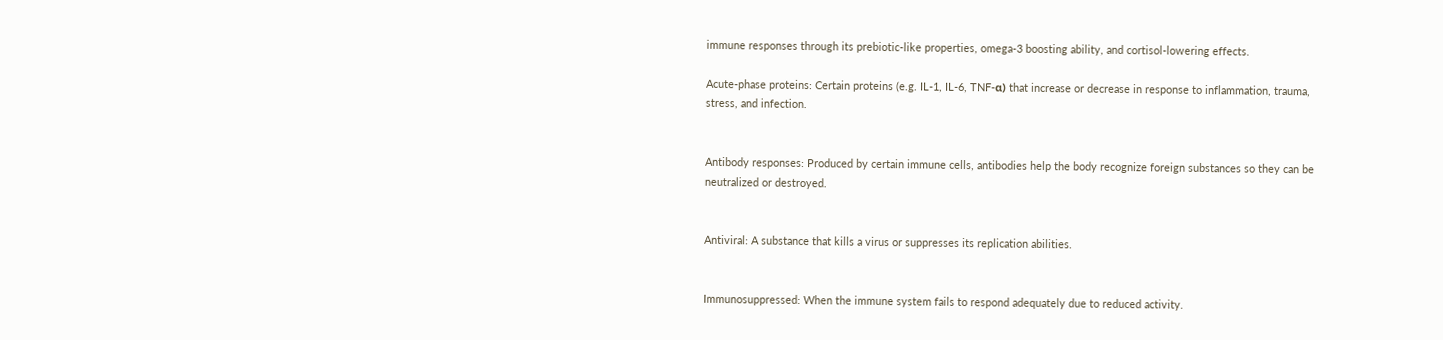immune responses through its prebiotic-like properties, omega-3 boosting ability, and cortisol-lowering effects.

Acute-phase proteins: Certain proteins (e.g. IL-1, IL-6, TNF-α) that increase or decrease in response to inflammation, trauma, stress, and infection.


Antibody responses: Produced by certain immune cells, antibodies help the body recognize foreign substances so they can be neutralized or destroyed.


Antiviral: A substance that kills a virus or suppresses its replication abilities.


Immunosuppressed: When the immune system fails to respond adequately due to reduced activity.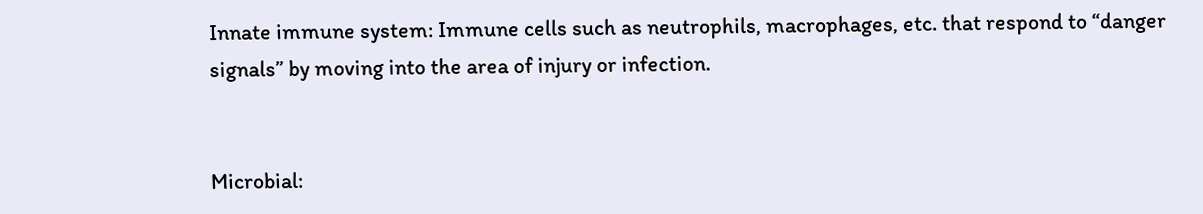Innate immune system: Immune cells such as neutrophils, macrophages, etc. that respond to “danger signals” by moving into the area of injury or infection.


Microbial: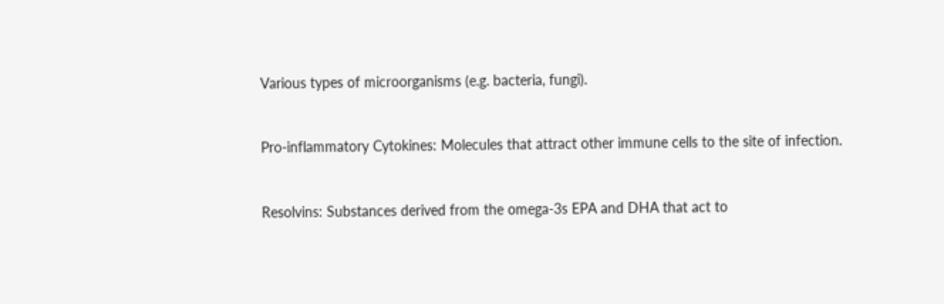Various types of microorganisms (e.g. bacteria, fungi).


Pro-inflammatory Cytokines: Molecules that attract other immune cells to the site of infection.


Resolvins: Substances derived from the omega-3s EPA and DHA that act to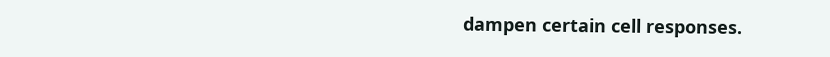dampen certain cell responses.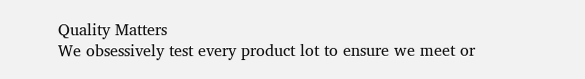Quality Matters
We obsessively test every product lot to ensure we meet or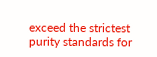exceed the strictest purity standards for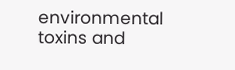environmental toxins and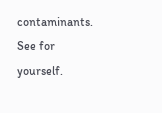contaminants. See for yourself.